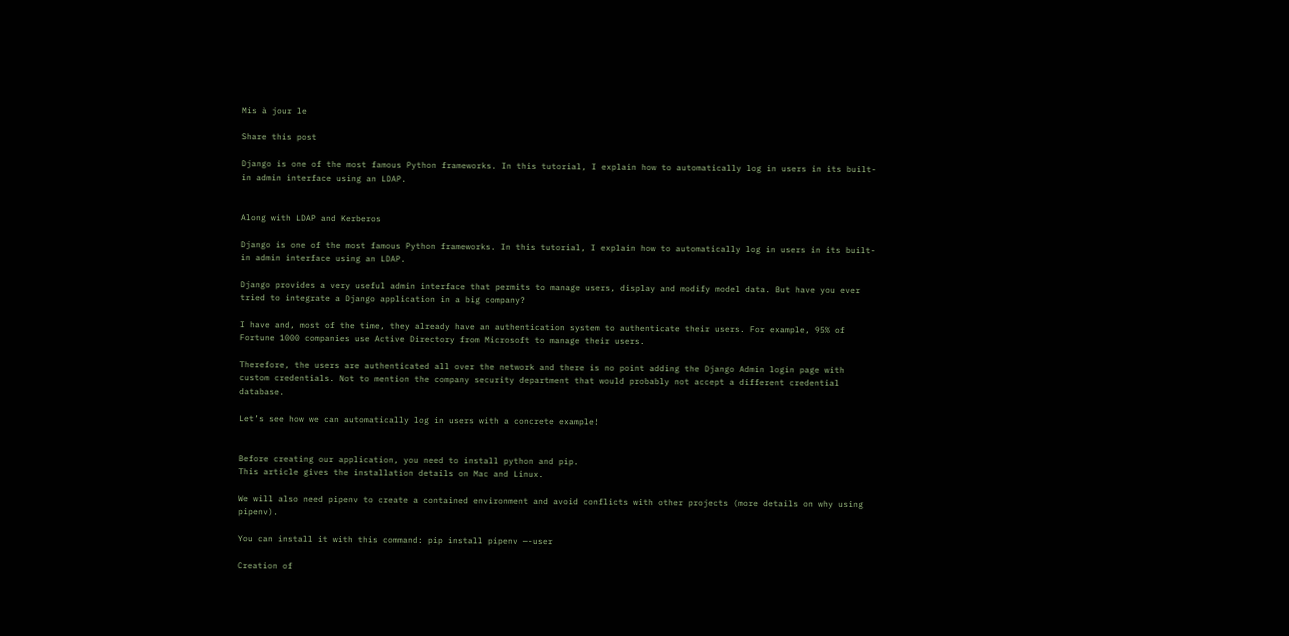Mis à jour le

Share this post

Django is one of the most famous Python frameworks. In this tutorial, I explain how to automatically log in users in its built-in admin interface using an LDAP.


Along with LDAP and Kerberos

Django is one of the most famous Python frameworks. In this tutorial, I explain how to automatically log in users in its built-in admin interface using an LDAP.

Django provides a very useful admin interface that permits to manage users, display and modify model data. But have you ever tried to integrate a Django application in a big company?

I have and, most of the time, they already have an authentication system to authenticate their users. For example, 95% of Fortune 1000 companies use Active Directory from Microsoft to manage their users.

Therefore, the users are authenticated all over the network and there is no point adding the Django Admin login page with custom credentials. Not to mention the company security department that would probably not accept a different credential database.

Let’s see how we can automatically log in users with a concrete example!


Before creating our application, you need to install python and pip.
This article gives the installation details on Mac and Linux.

We will also need pipenv to create a contained environment and avoid conflicts with other projects (more details on why using pipenv).

You can install it with this command: pip install pipenv —-user

Creation of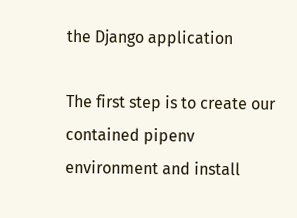the Django application

The first step is to create our contained pipenv environment and install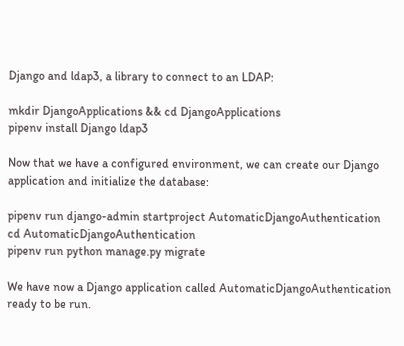Django and ldap3, a library to connect to an LDAP:

mkdir DjangoApplications && cd DjangoApplications
pipenv install Django ldap3

Now that we have a configured environment, we can create our Django application and initialize the database:

pipenv run django-admin startproject AutomaticDjangoAuthentication
cd AutomaticDjangoAuthentication
pipenv run python manage.py migrate

We have now a Django application called AutomaticDjangoAuthentication ready to be run.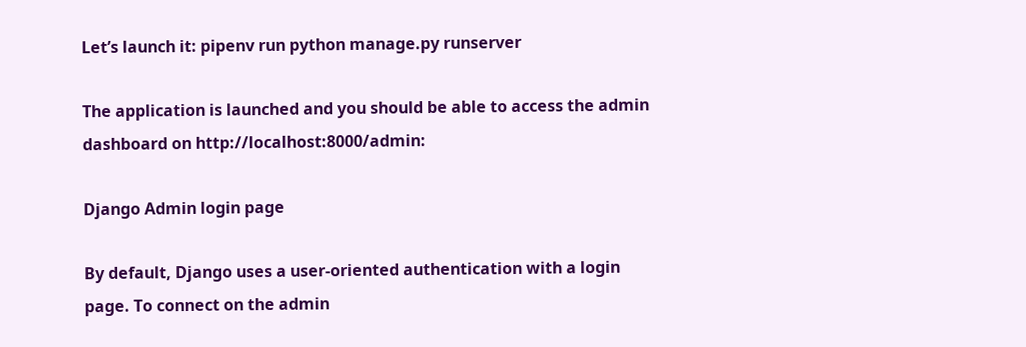Let’s launch it: pipenv run python manage.py runserver

The application is launched and you should be able to access the admin dashboard on http://localhost:8000/admin:

Django Admin login page

By default, Django uses a user-oriented authentication with a login page. To connect on the admin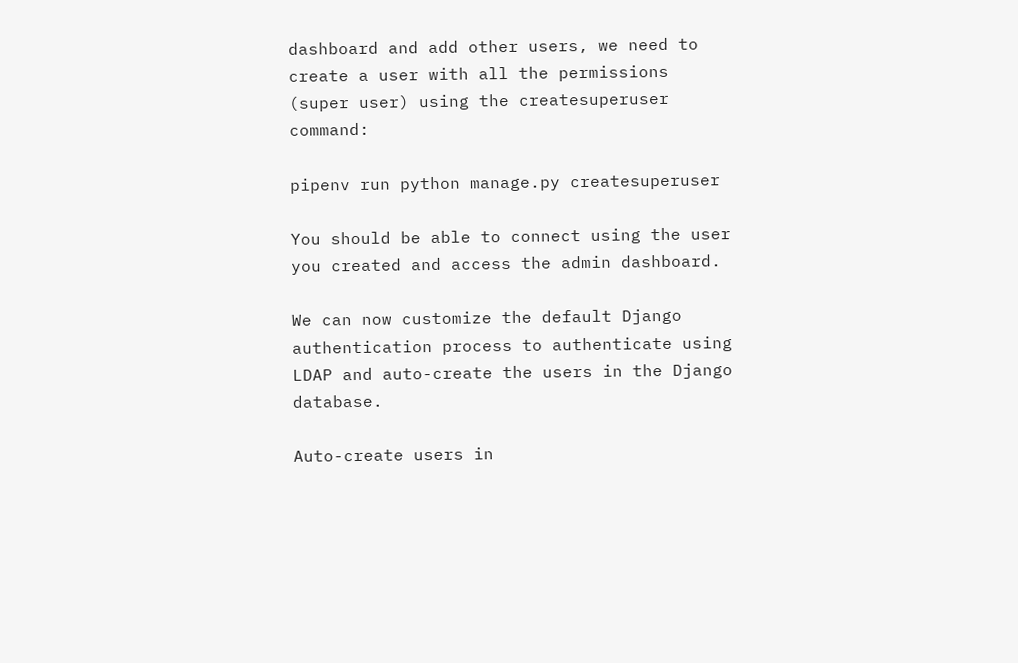dashboard and add other users, we need to create a user with all the permissions (super user) using the createsuperuser command:

pipenv run python manage.py createsuperuser

You should be able to connect using the user you created and access the admin dashboard.

We can now customize the default Django authentication process to authenticate using LDAP and auto-create the users in the Django database.

Auto-create users in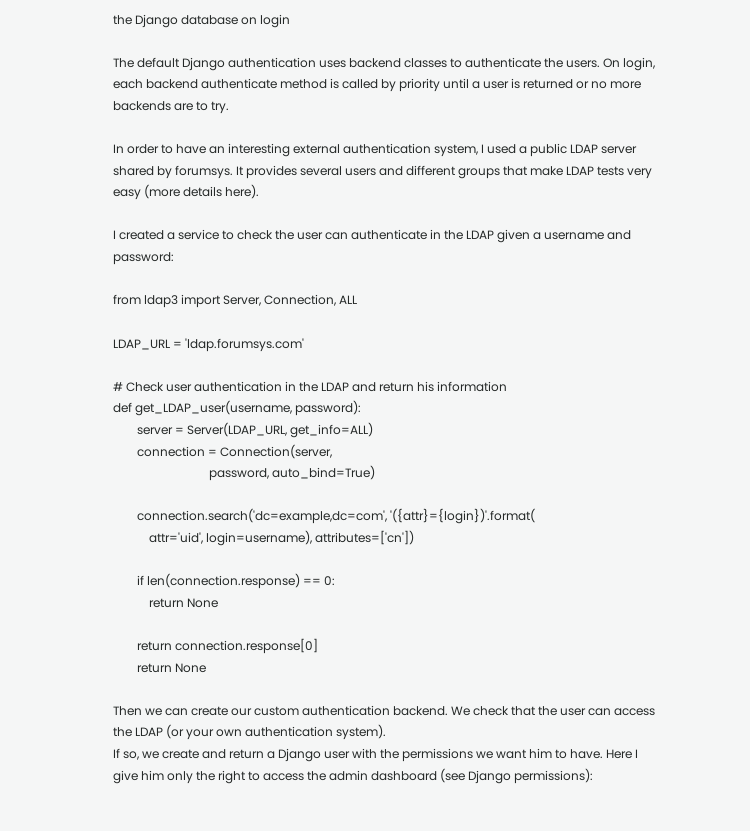the Django database on login

The default Django authentication uses backend classes to authenticate the users. On login, each backend authenticate method is called by priority until a user is returned or no more backends are to try.

In order to have an interesting external authentication system, I used a public LDAP server shared by forumsys. It provides several users and different groups that make LDAP tests very easy (more details here).

I created a service to check the user can authenticate in the LDAP given a username and password:

from ldap3 import Server, Connection, ALL

LDAP_URL = 'ldap.forumsys.com'

# Check user authentication in the LDAP and return his information
def get_LDAP_user(username, password):
        server = Server(LDAP_URL, get_info=ALL)
        connection = Connection(server,
                                password, auto_bind=True)

        connection.search('dc=example,dc=com', '({attr}={login})'.format(
            attr='uid', login=username), attributes=['cn'])

        if len(connection.response) == 0:
            return None

        return connection.response[0]
        return None

Then we can create our custom authentication backend. We check that the user can access the LDAP (or your own authentication system).
If so, we create and return a Django user with the permissions we want him to have. Here I give him only the right to access the admin dashboard (see Django permissions):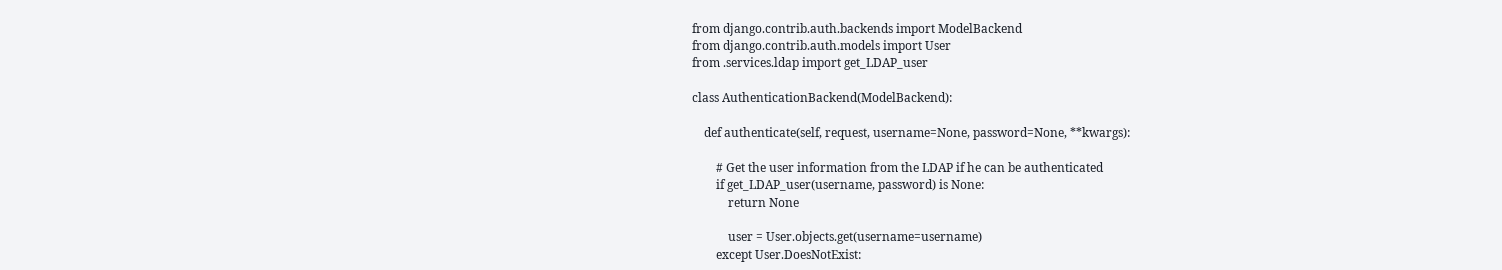from django.contrib.auth.backends import ModelBackend
from django.contrib.auth.models import User
from .services.ldap import get_LDAP_user

class AuthenticationBackend(ModelBackend):

    def authenticate(self, request, username=None, password=None, **kwargs):

        # Get the user information from the LDAP if he can be authenticated
        if get_LDAP_user(username, password) is None:
            return None

            user = User.objects.get(username=username)
        except User.DoesNotExist: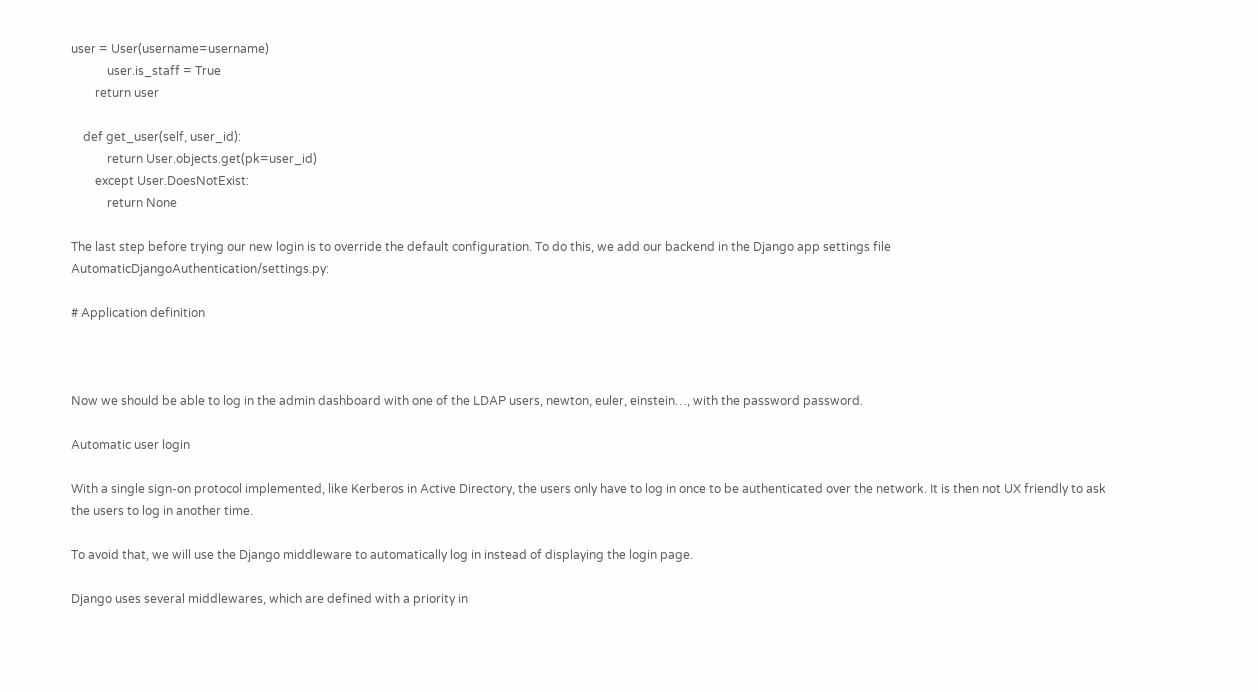user = User(username=username)
            user.is_staff = True
        return user

    def get_user(self, user_id):
            return User.objects.get(pk=user_id)
        except User.DoesNotExist:
            return None

The last step before trying our new login is to override the default configuration. To do this, we add our backend in the Django app settings file AutomaticDjangoAuthentication/settings.py:

# Application definition



Now we should be able to log in the admin dashboard with one of the LDAP users, newton, euler, einstein…, with the password password.

Automatic user login

With a single sign-on protocol implemented, like Kerberos in Active Directory, the users only have to log in once to be authenticated over the network. It is then not UX friendly to ask the users to log in another time.

To avoid that, we will use the Django middleware to automatically log in instead of displaying the login page.

Django uses several middlewares, which are defined with a priority in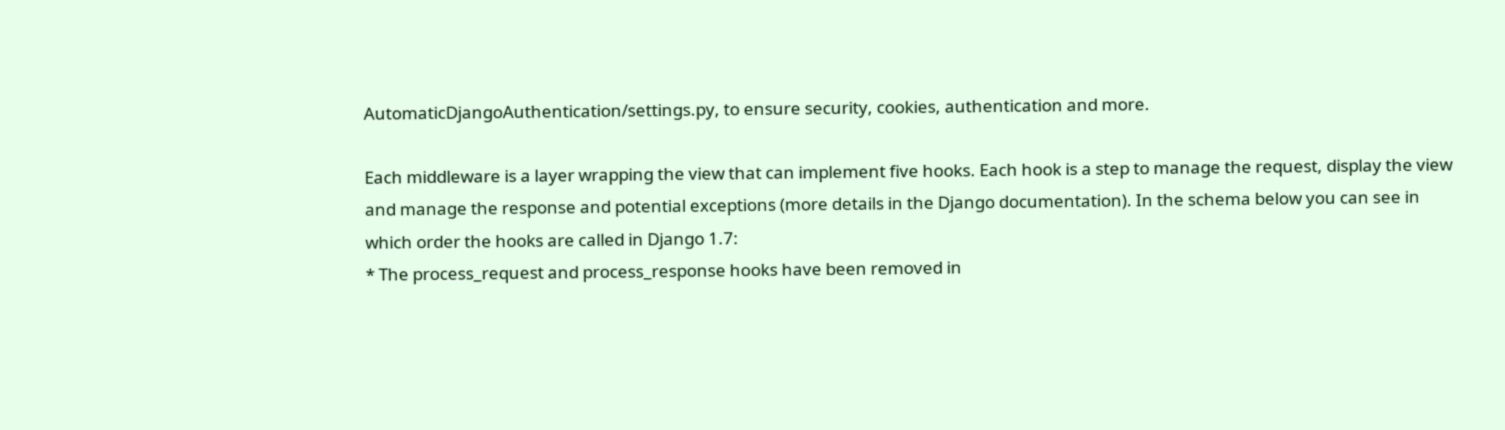AutomaticDjangoAuthentication/settings.py, to ensure security, cookies, authentication and more.

Each middleware is a layer wrapping the view that can implement five hooks. Each hook is a step to manage the request, display the view and manage the response and potential exceptions (more details in the Django documentation). In the schema below you can see in which order the hooks are called in Django 1.7:
* The process_request and process_response hooks have been removed in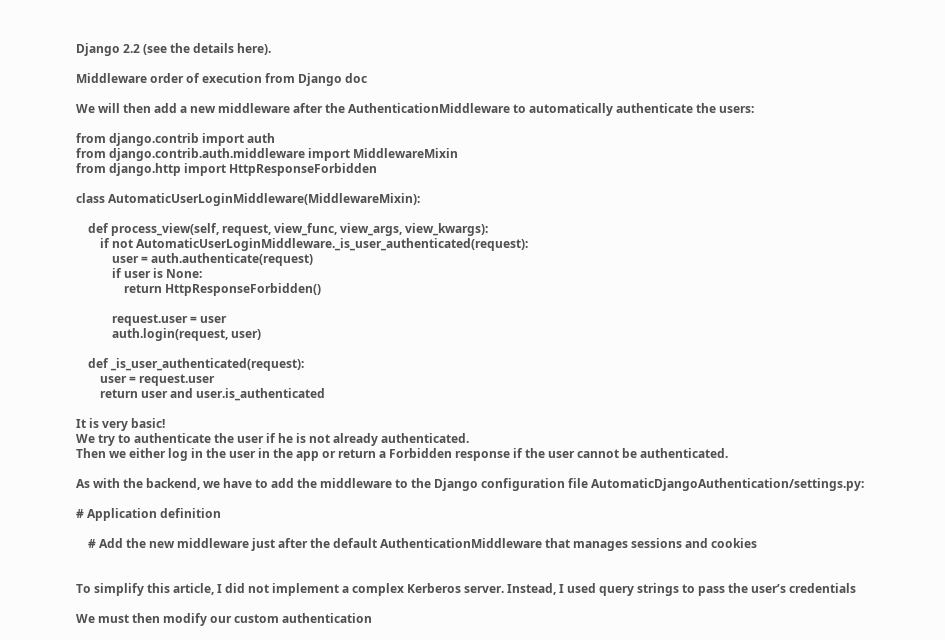Django 2.2 (see the details here).

Middleware order of execution from Django doc

We will then add a new middleware after the AuthenticationMiddleware to automatically authenticate the users:

from django.contrib import auth
from django.contrib.auth.middleware import MiddlewareMixin
from django.http import HttpResponseForbidden

class AutomaticUserLoginMiddleware(MiddlewareMixin):

    def process_view(self, request, view_func, view_args, view_kwargs):
        if not AutomaticUserLoginMiddleware._is_user_authenticated(request):
            user = auth.authenticate(request)
            if user is None:
                return HttpResponseForbidden()

            request.user = user
            auth.login(request, user)

    def _is_user_authenticated(request):
        user = request.user
        return user and user.is_authenticated

It is very basic!
We try to authenticate the user if he is not already authenticated.
Then we either log in the user in the app or return a Forbidden response if the user cannot be authenticated.

As with the backend, we have to add the middleware to the Django configuration file AutomaticDjangoAuthentication/settings.py:

# Application definition

    # Add the new middleware just after the default AuthenticationMiddleware that manages sessions and cookies


To simplify this article, I did not implement a complex Kerberos server. Instead, I used query strings to pass the user’s credentials

We must then modify our custom authentication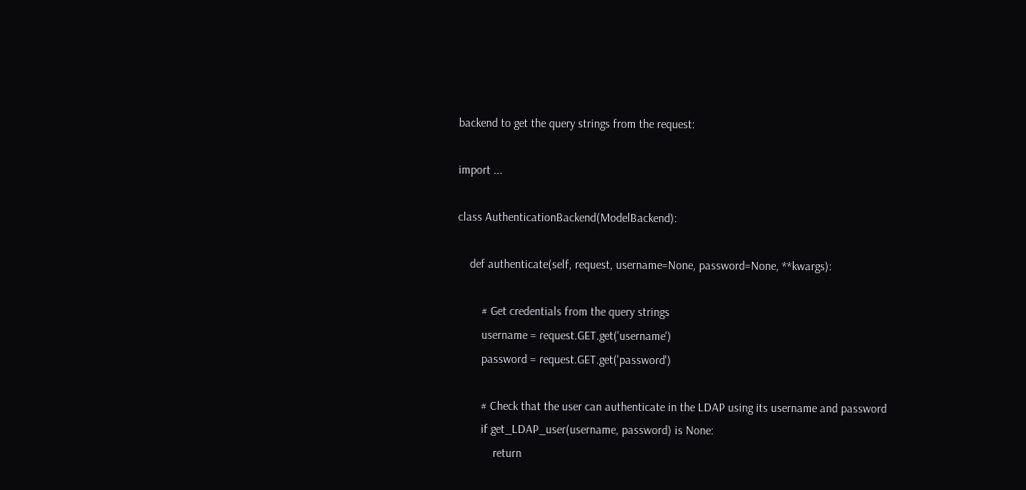backend to get the query strings from the request:

import ...

class AuthenticationBackend(ModelBackend):

    def authenticate(self, request, username=None, password=None, **kwargs):

        # Get credentials from the query strings
        username = request.GET.get('username')
        password = request.GET.get('password')

        # Check that the user can authenticate in the LDAP using its username and password
        if get_LDAP_user(username, password) is None:
            return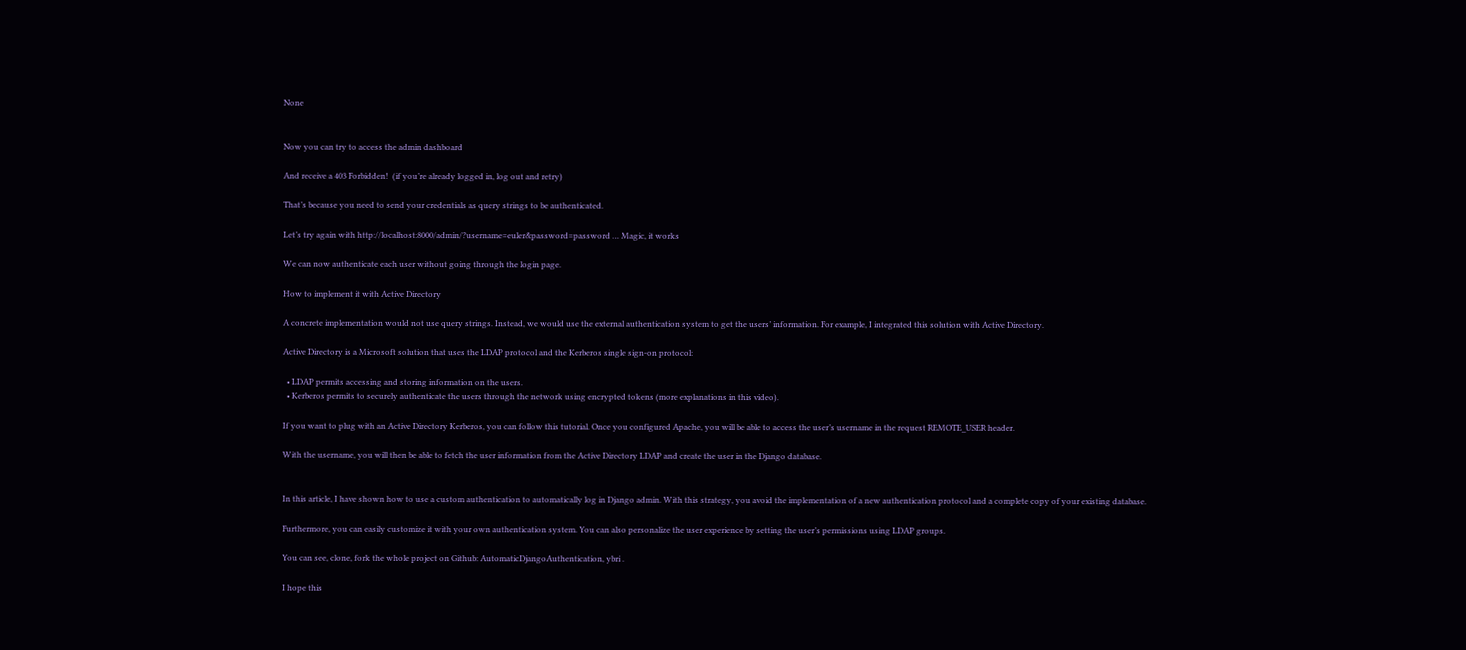None


Now you can try to access the admin dashboard

And receive a 403 Forbidden!  (if you’re already logged in, log out and retry)

That’s because you need to send your credentials as query strings to be authenticated.

Let’s try again with http://localhost:8000/admin/?username=euler&password=password … Magic, it works

We can now authenticate each user without going through the login page.

How to implement it with Active Directory

A concrete implementation would not use query strings. Instead, we would use the external authentication system to get the users’ information. For example, I integrated this solution with Active Directory.

Active Directory is a Microsoft solution that uses the LDAP protocol and the Kerberos single sign-on protocol:

  • LDAP permits accessing and storing information on the users.
  • Kerberos permits to securely authenticate the users through the network using encrypted tokens (more explanations in this video).

If you want to plug with an Active Directory Kerberos, you can follow this tutorial. Once you configured Apache, you will be able to access the user’s username in the request REMOTE_USER header.

With the username, you will then be able to fetch the user information from the Active Directory LDAP and create the user in the Django database.


In this article, I have shown how to use a custom authentication to automatically log in Django admin. With this strategy, you avoid the implementation of a new authentication protocol and a complete copy of your existing database.

Furthermore, you can easily customize it with your own authentication system. You can also personalize the user experience by setting the user’s permissions using LDAP groups.

You can see, clone, fork the whole project on Github: AutomaticDjangoAuthentication, ybri .

I hope this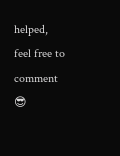helped, feel free to comment 😎